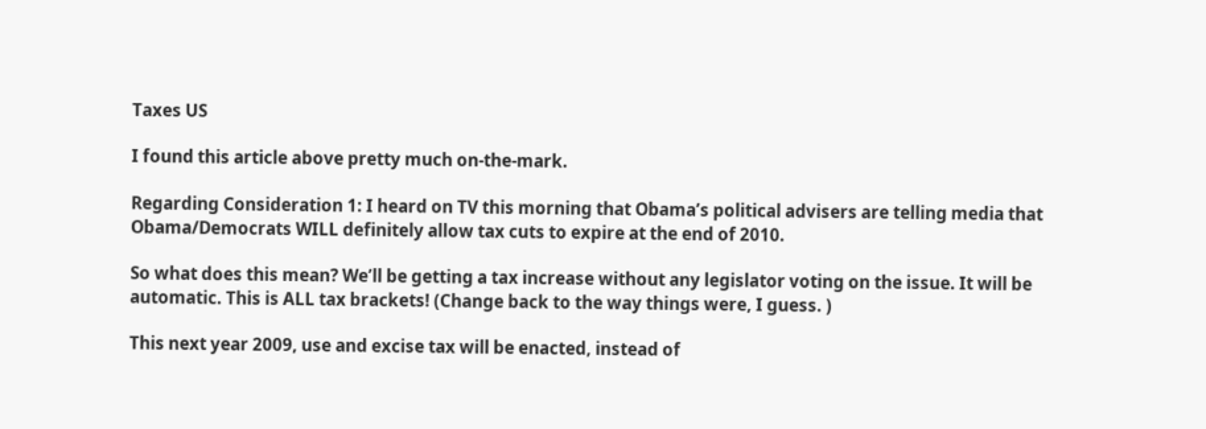Taxes US

I found this article above pretty much on-the-mark.

Regarding Consideration 1: I heard on TV this morning that Obama’s political advisers are telling media that
Obama/Democrats WILL definitely allow tax cuts to expire at the end of 2010.

So what does this mean? We’ll be getting a tax increase without any legislator voting on the issue. It will be automatic. This is ALL tax brackets! (Change back to the way things were, I guess. )

This next year 2009, use and excise tax will be enacted, instead of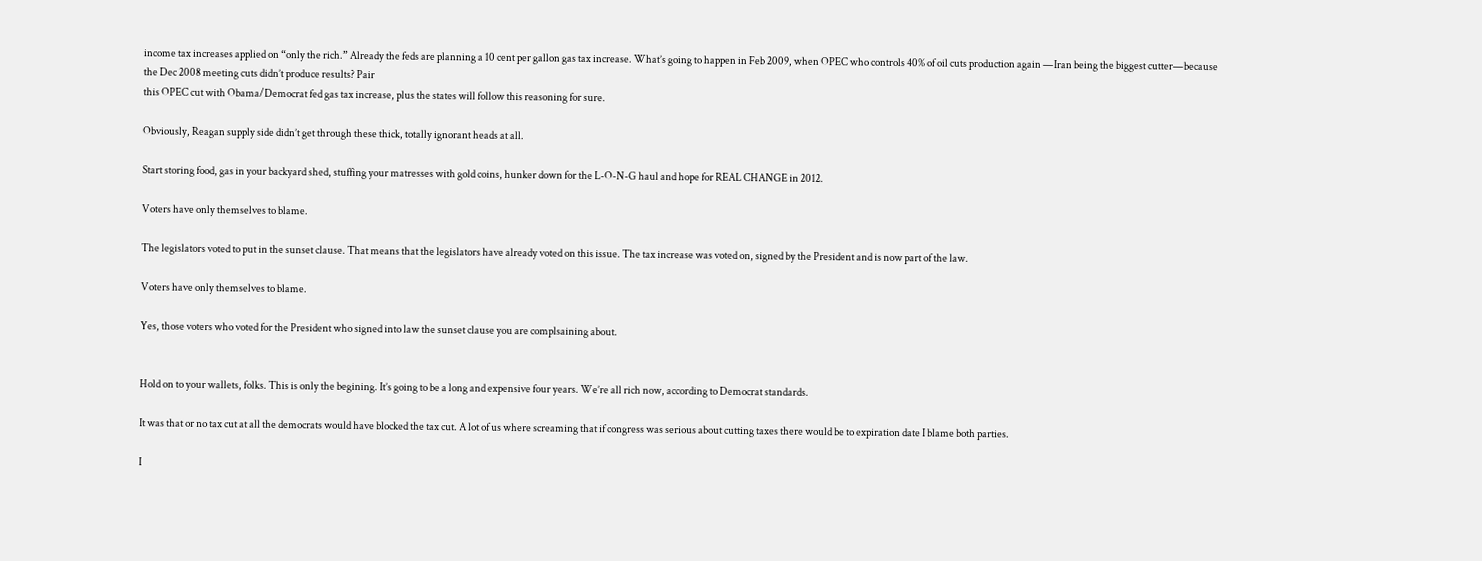income tax increases applied on “only the rich.” Already the feds are planning a 10 cent per gallon gas tax increase. What’s going to happen in Feb 2009, when OPEC who controls 40% of oil cuts production again —Iran being the biggest cutter—because the Dec 2008 meeting cuts didn’t produce results? Pair
this OPEC cut with Obama/Democrat fed gas tax increase, plus the states will follow this reasoning for sure.

Obviously, Reagan supply side didn’t get through these thick, totally ignorant heads at all.

Start storing food, gas in your backyard shed, stuffing your matresses with gold coins, hunker down for the L-O-N-G haul and hope for REAL CHANGE in 2012.

Voters have only themselves to blame.

The legislators voted to put in the sunset clause. That means that the legislators have already voted on this issue. The tax increase was voted on, signed by the President and is now part of the law.

Voters have only themselves to blame.

Yes, those voters who voted for the President who signed into law the sunset clause you are complsaining about.


Hold on to your wallets, folks. This is only the begining. It’s going to be a long and expensive four years. We’re all rich now, according to Democrat standards.

It was that or no tax cut at all the democrats would have blocked the tax cut. A lot of us where screaming that if congress was serious about cutting taxes there would be to expiration date I blame both parties.

I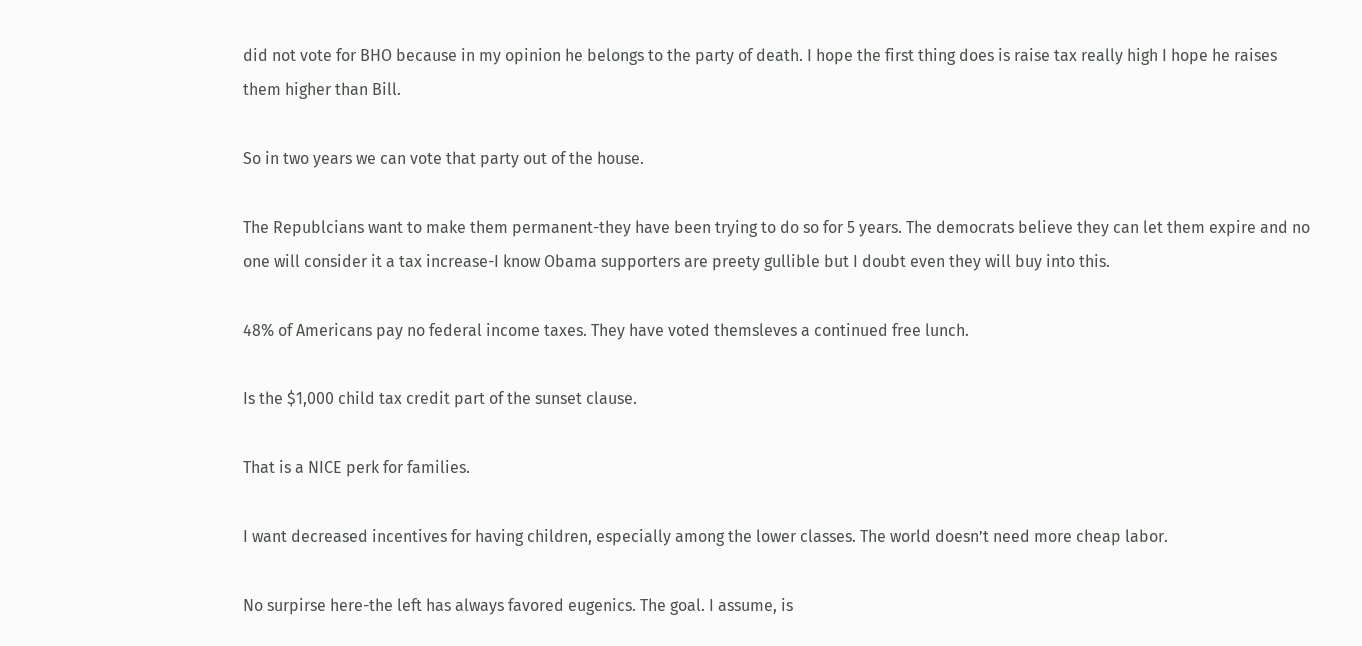did not vote for BHO because in my opinion he belongs to the party of death. I hope the first thing does is raise tax really high I hope he raises them higher than Bill.

So in two years we can vote that party out of the house.

The Republcians want to make them permanent-they have been trying to do so for 5 years. The democrats believe they can let them expire and no one will consider it a tax increase-I know Obama supporters are preety gullible but I doubt even they will buy into this.

48% of Americans pay no federal income taxes. They have voted themsleves a continued free lunch.

Is the $1,000 child tax credit part of the sunset clause.

That is a NICE perk for families.

I want decreased incentives for having children, especially among the lower classes. The world doesn’t need more cheap labor.

No surpirse here-the left has always favored eugenics. The goal. I assume, is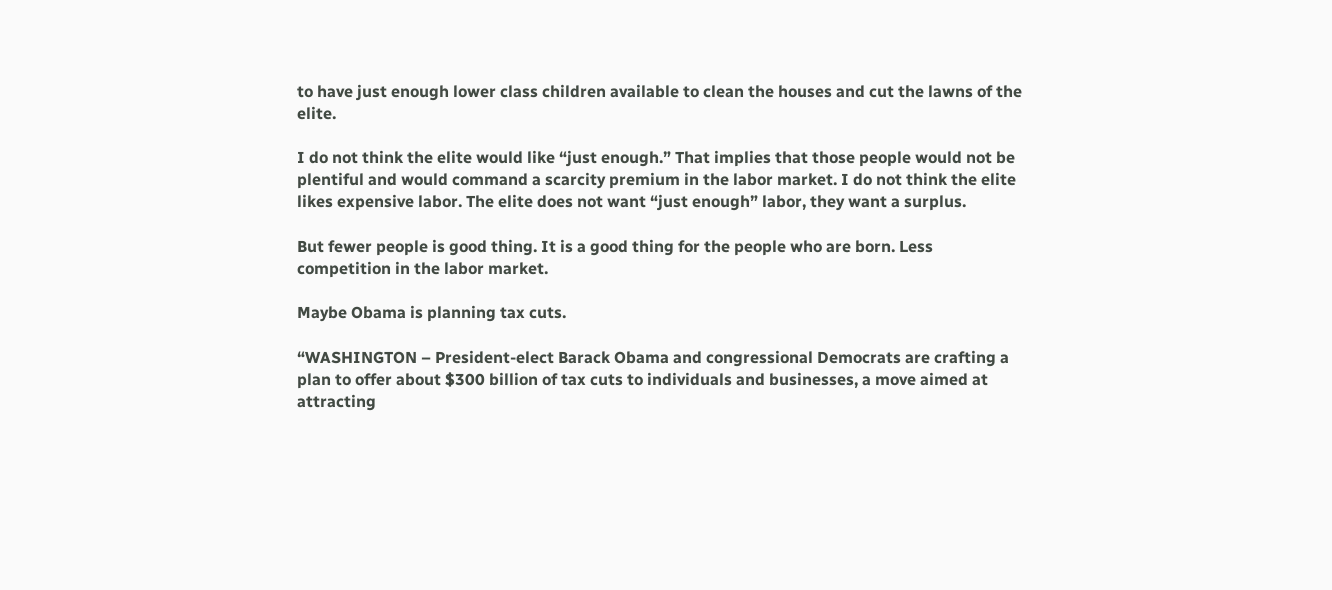to have just enough lower class children available to clean the houses and cut the lawns of the elite.

I do not think the elite would like “just enough.” That implies that those people would not be plentiful and would command a scarcity premium in the labor market. I do not think the elite likes expensive labor. The elite does not want “just enough” labor, they want a surplus.

But fewer people is good thing. It is a good thing for the people who are born. Less competition in the labor market.

Maybe Obama is planning tax cuts.

“WASHINGTON – President-elect Barack Obama and congressional Democrats are crafting a plan to offer about $300 billion of tax cuts to individuals and businesses, a move aimed at attracting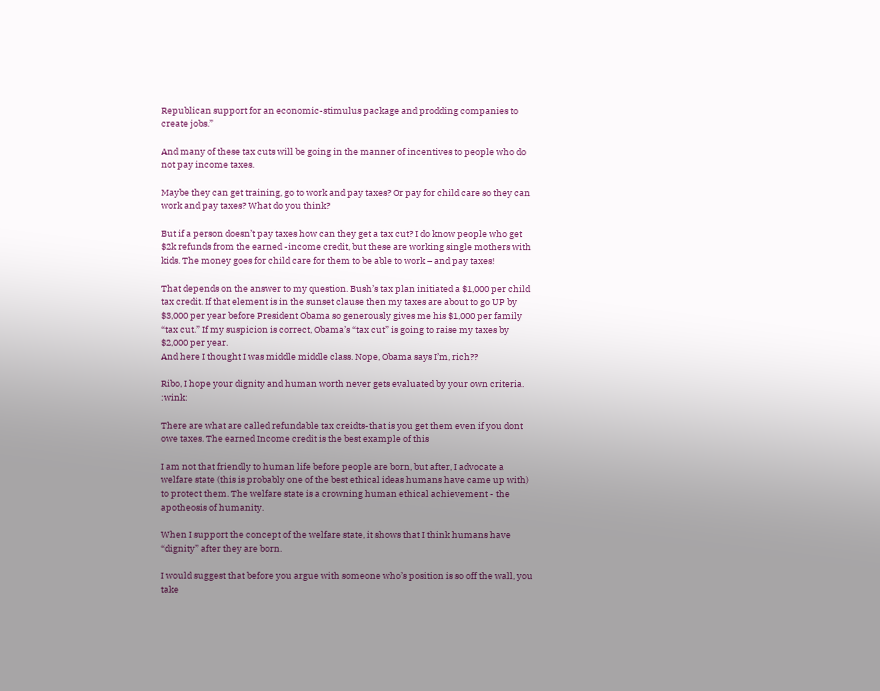Republican support for an economic-stimulus package and prodding companies to create jobs.”

And many of these tax cuts will be going in the manner of incentives to people who do not pay income taxes.

Maybe they can get training, go to work and pay taxes? Or pay for child care so they can work and pay taxes? What do you think?

But if a person doesn’t pay taxes how can they get a tax cut? I do know people who get $2k refunds from the earned -income credit, but these are working single mothers with kids. The money goes for child care for them to be able to work – and pay taxes!

That depends on the answer to my question. Bush’s tax plan initiated a $1,000 per child tax credit. If that element is in the sunset clause then my taxes are about to go UP by $3,000 per year before President Obama so generously gives me his $1,000 per family “tax cut.” If my suspicion is correct, Obama’s “tax cut” is going to raise my taxes by $2,000 per year.
And here I thought I was middle middle class. Nope, Obama says I’m, rich??

Ribo, I hope your dignity and human worth never gets evaluated by your own criteria. :wink:

There are what are called refundable tax creidts-that is you get them even if you dont owe taxes. The earned Income credit is the best example of this

I am not that friendly to human life before people are born, but after, I advocate a welfare state (this is probably one of the best ethical ideas humans have came up with) to protect them. The welfare state is a crowning human ethical achievement - the apotheosis of humanity.

When I support the concept of the welfare state, it shows that I think humans have “dignity” after they are born.

I would suggest that before you argue with someone who’s position is so off the wall, you take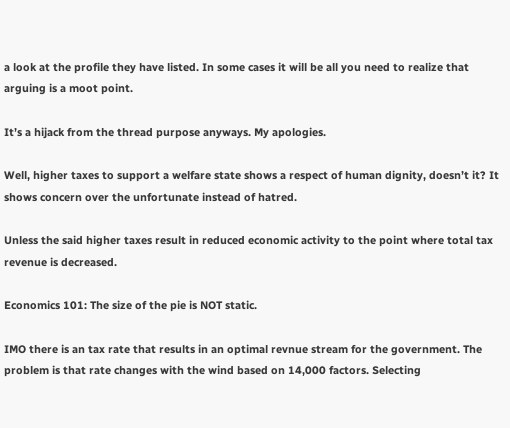a look at the profile they have listed. In some cases it will be all you need to realize that arguing is a moot point.

It’s a hijack from the thread purpose anyways. My apologies.

Well, higher taxes to support a welfare state shows a respect of human dignity, doesn’t it? It shows concern over the unfortunate instead of hatred.

Unless the said higher taxes result in reduced economic activity to the point where total tax revenue is decreased.

Economics 101: The size of the pie is NOT static.

IMO there is an tax rate that results in an optimal revnue stream for the government. The problem is that rate changes with the wind based on 14,000 factors. Selecting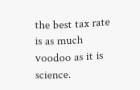the best tax rate is as much voodoo as it is science.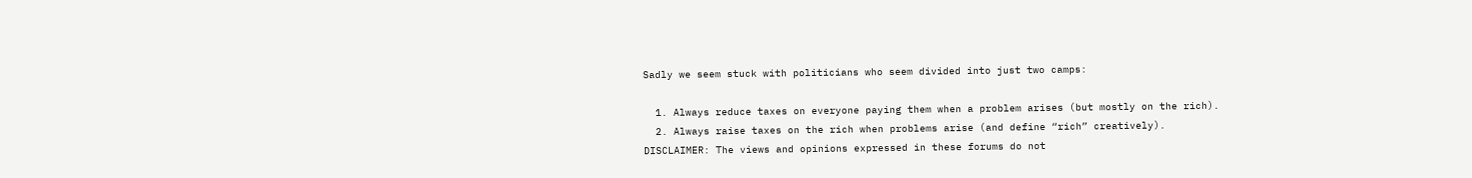Sadly we seem stuck with politicians who seem divided into just two camps:

  1. Always reduce taxes on everyone paying them when a problem arises (but mostly on the rich).
  2. Always raise taxes on the rich when problems arise (and define “rich” creatively).
DISCLAIMER: The views and opinions expressed in these forums do not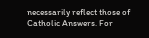necessarily reflect those of Catholic Answers. For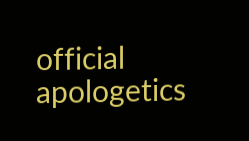official apologetics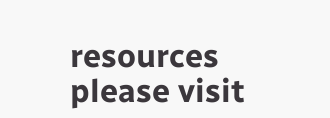resources please visit